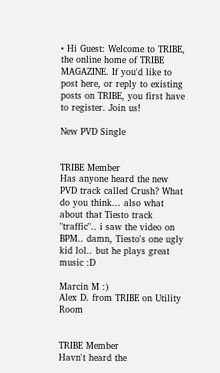• Hi Guest: Welcome to TRIBE, the online home of TRIBE MAGAZINE. If you'd like to post here, or reply to existing posts on TRIBE, you first have to register. Join us!

New PVD Single


TRIBE Member
Has anyone heard the new PVD track called Crush? What do you think... also what about that Tiesto track "traffic".. i saw the video on BPM.. damn, Tiesto's one ugly kid lol.. but he plays great music :D

Marcin M :)
Alex D. from TRIBE on Utility Room


TRIBE Member
Havn't heard the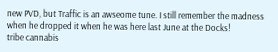new PVD, but Traffic is an awseome tune. I still remember the madness when he dropped it when he was here last June at the Docks!
tribe cannabis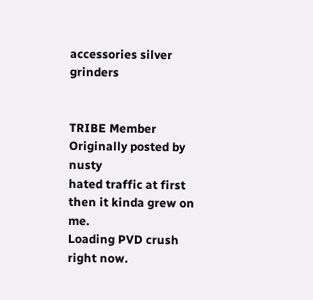accessories silver grinders


TRIBE Member
Originally posted by nusty
hated traffic at first then it kinda grew on me.
Loading PVD crush right now.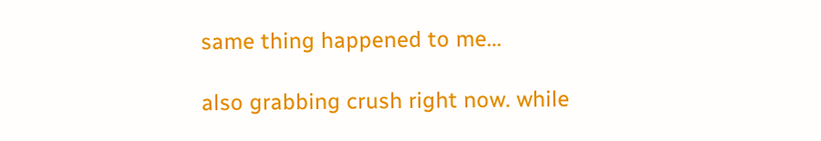same thing happened to me...

also grabbing crush right now. while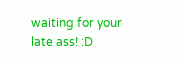waiting for your late ass! :D